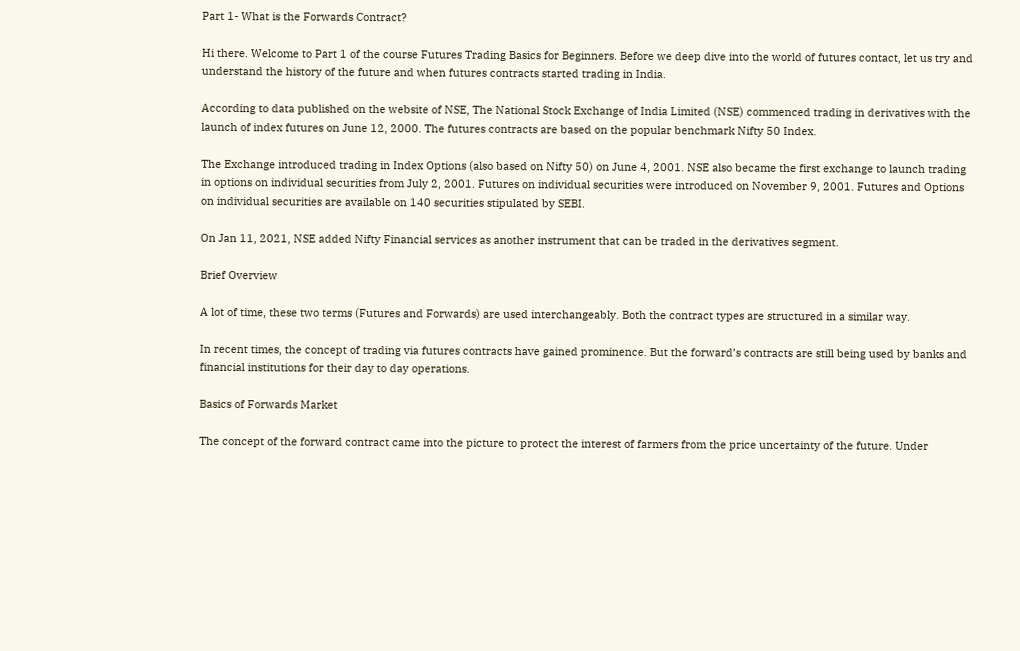Part 1- What is the Forwards Contract?

Hi there. Welcome to Part 1 of the course Futures Trading Basics for Beginners. Before we deep dive into the world of futures contact, let us try and understand the history of the future and when futures contracts started trading in India.

According to data published on the website of NSE, The National Stock Exchange of India Limited (NSE) commenced trading in derivatives with the launch of index futures on June 12, 2000. The futures contracts are based on the popular benchmark Nifty 50 Index.

The Exchange introduced trading in Index Options (also based on Nifty 50) on June 4, 2001. NSE also became the first exchange to launch trading in options on individual securities from July 2, 2001. Futures on individual securities were introduced on November 9, 2001. Futures and Options on individual securities are available on 140 securities stipulated by SEBI.

On Jan 11, 2021, NSE added Nifty Financial services as another instrument that can be traded in the derivatives segment.

Brief Overview

A lot of time, these two terms (Futures and Forwards) are used interchangeably. Both the contract types are structured in a similar way.

In recent times, the concept of trading via futures contracts have gained prominence. But the forward’s contracts are still being used by banks and financial institutions for their day to day operations.

Basics of Forwards Market

The concept of the forward contract came into the picture to protect the interest of farmers from the price uncertainty of the future. Under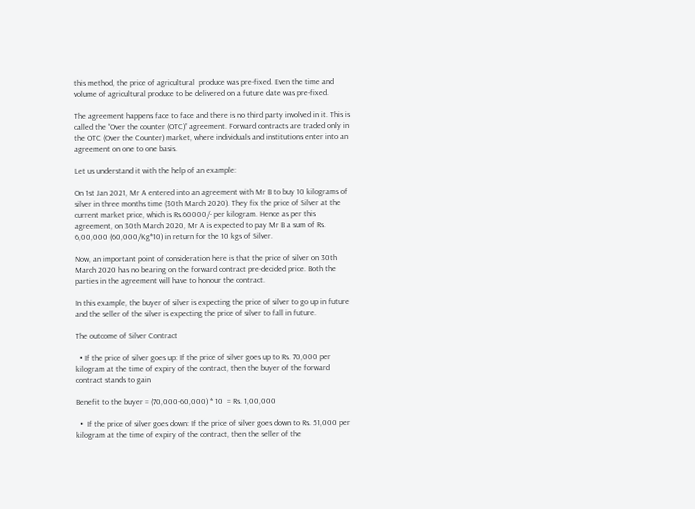this method, the price of agricultural  produce was pre-fixed. Even the time and volume of agricultural produce to be delivered on a future date was pre-fixed.

The agreement happens face to face and there is no third party involved in it. This is called the “Over the counter (OTC)” agreement. Forward contracts are traded only in the OTC (Over the Counter) market, where individuals and institutions enter into an agreement on one to one basis.

Let us understand it with the help of an example:

On 1st Jan 2021, Mr A entered into an agreement with Mr B to buy 10 kilograms of silver in three months time (30th March 2020). They fix the price of Silver at the current market price, which is Rs.60000/- per kilogram. Hence as per this agreement, on 30th March 2020, Mr A is expected to pay Mr B a sum of Rs. 6,00,000 (60,000/Kg*10) in return for the 10 kgs of Silver.

Now, an important point of consideration here is that the price of silver on 30th March 2020 has no bearing on the forward contract pre-decided price. Both the parties in the agreement will have to honour the contract.

In this example, the buyer of silver is expecting the price of silver to go up in future and the seller of the silver is expecting the price of silver to fall in future.

The outcome of Silver Contract

  • If the price of silver goes up: If the price of silver goes up to Rs. 70,000 per kilogram at the time of expiry of the contract, then the buyer of the forward contract stands to gain

Benefit to the buyer = (70,000-60,000) * 10  = Rs. 1,00,000

  •  If the price of silver goes down: If the price of silver goes down to Rs. 51,000 per kilogram at the time of expiry of the contract, then the seller of the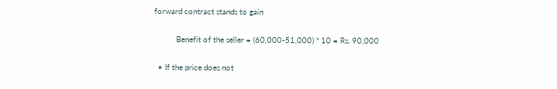forward contract stands to gain

           Benefit of the seller = (60,000-51,000) * 10 = Rs. 90,000

  • If the price does not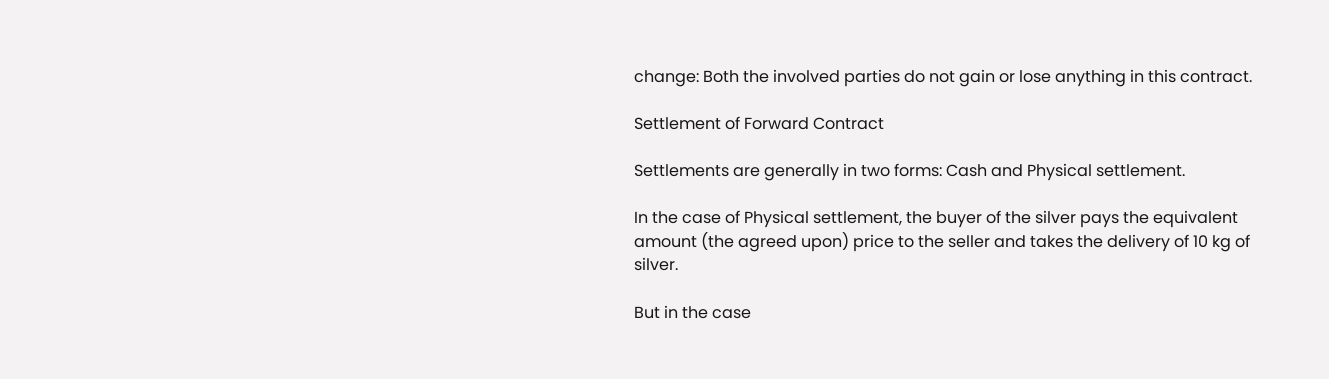change: Both the involved parties do not gain or lose anything in this contract.

Settlement of Forward Contract

Settlements are generally in two forms: Cash and Physical settlement.

In the case of Physical settlement, the buyer of the silver pays the equivalent amount (the agreed upon) price to the seller and takes the delivery of 10 kg of silver.

But in the case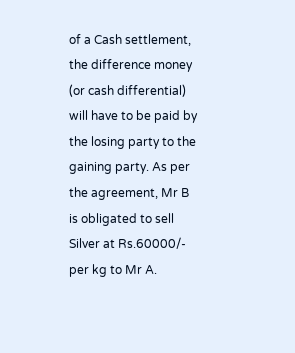of a Cash settlement, the difference money (or cash differential) will have to be paid by the losing party to the gaining party. As per the agreement, Mr B is obligated to sell Silver at Rs.60000/- per kg to Mr A.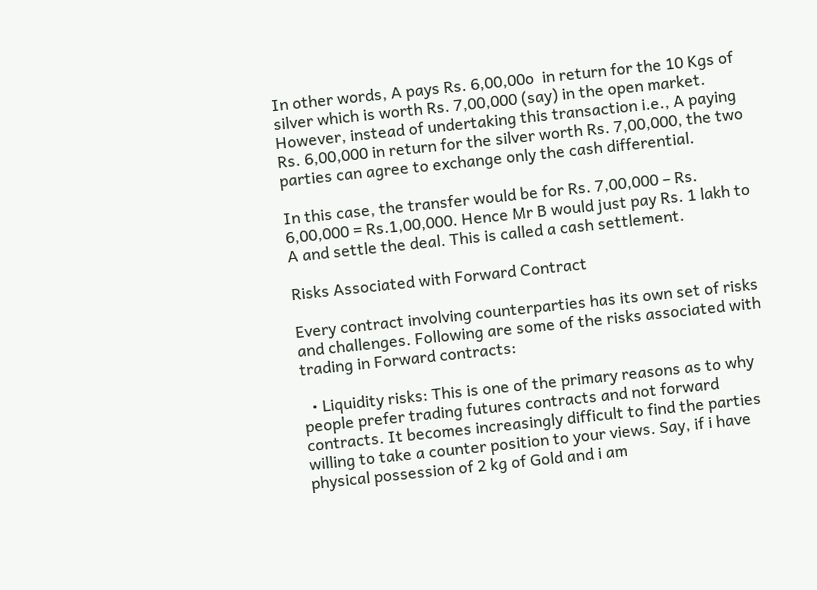In other words, A pays Rs. 6,00,00o  in return for the 10 Kgs of silver which is worth Rs. 7,00,000 (say) in the open market. However, instead of undertaking this transaction i.e., A paying Rs. 6,00,000 in return for the silver worth Rs. 7,00,000, the two parties can agree to exchange only the cash differential.

In this case, the transfer would be for Rs. 7,00,000 – Rs. 6,00,000 = Rs.1,00,000. Hence Mr B would just pay Rs. 1 lakh to A and settle the deal. This is called a cash settlement.

Risks Associated with Forward Contract

Every contract involving counterparties has its own set of risks and challenges. Following are some of the risks associated with trading in Forward contracts:

  • Liquidity risks: This is one of the primary reasons as to why people prefer trading futures contracts and not forward contracts. It becomes increasingly difficult to find the parties willing to take a counter position to your views. Say, if i have physical possession of 2 kg of Gold and i am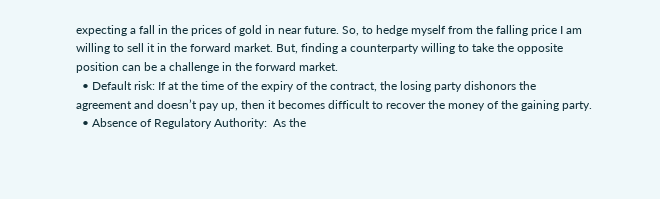expecting a fall in the prices of gold in near future. So, to hedge myself from the falling price I am willing to sell it in the forward market. But, finding a counterparty willing to take the opposite position can be a challenge in the forward market.
  • Default risk: If at the time of the expiry of the contract, the losing party dishonors the agreement and doesn’t pay up, then it becomes difficult to recover the money of the gaining party.
  • Absence of Regulatory Authority:  As the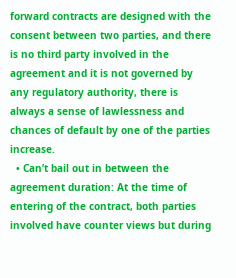forward contracts are designed with the consent between two parties, and there is no third party involved in the agreement and it is not governed by any regulatory authority, there is always a sense of lawlessness and chances of default by one of the parties increase.
  • Can’t bail out in between the agreement duration: At the time of entering of the contract, both parties involved have counter views but during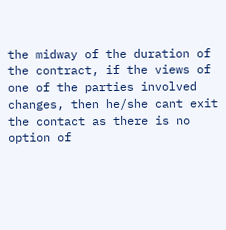the midway of the duration of the contract, if the views of one of the parties involved changes, then he/she cant exit the contact as there is no option of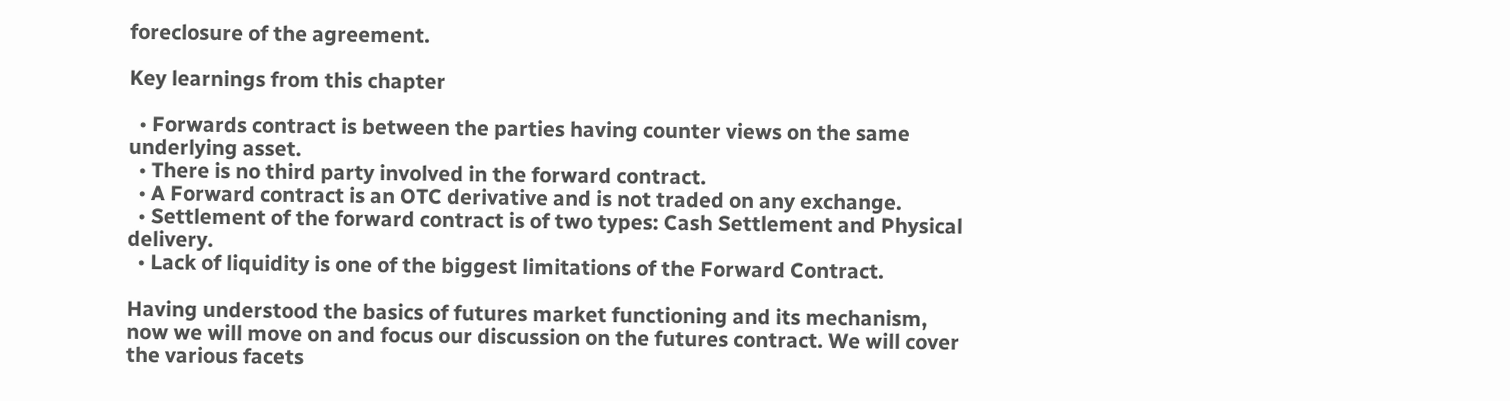foreclosure of the agreement.

Key learnings from this chapter

  • Forwards contract is between the parties having counter views on the same underlying asset.
  • There is no third party involved in the forward contract.
  • A Forward contract is an OTC derivative and is not traded on any exchange.
  • Settlement of the forward contract is of two types: Cash Settlement and Physical delivery.
  • Lack of liquidity is one of the biggest limitations of the Forward Contract.

Having understood the basics of futures market functioning and its mechanism, now we will move on and focus our discussion on the futures contract. We will cover the various facets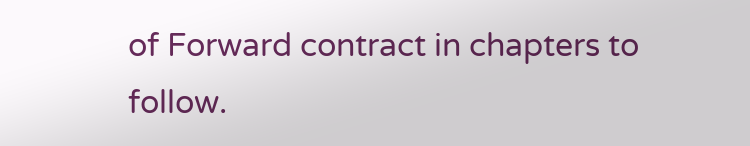of Forward contract in chapters to follow.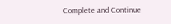Complete and Continue